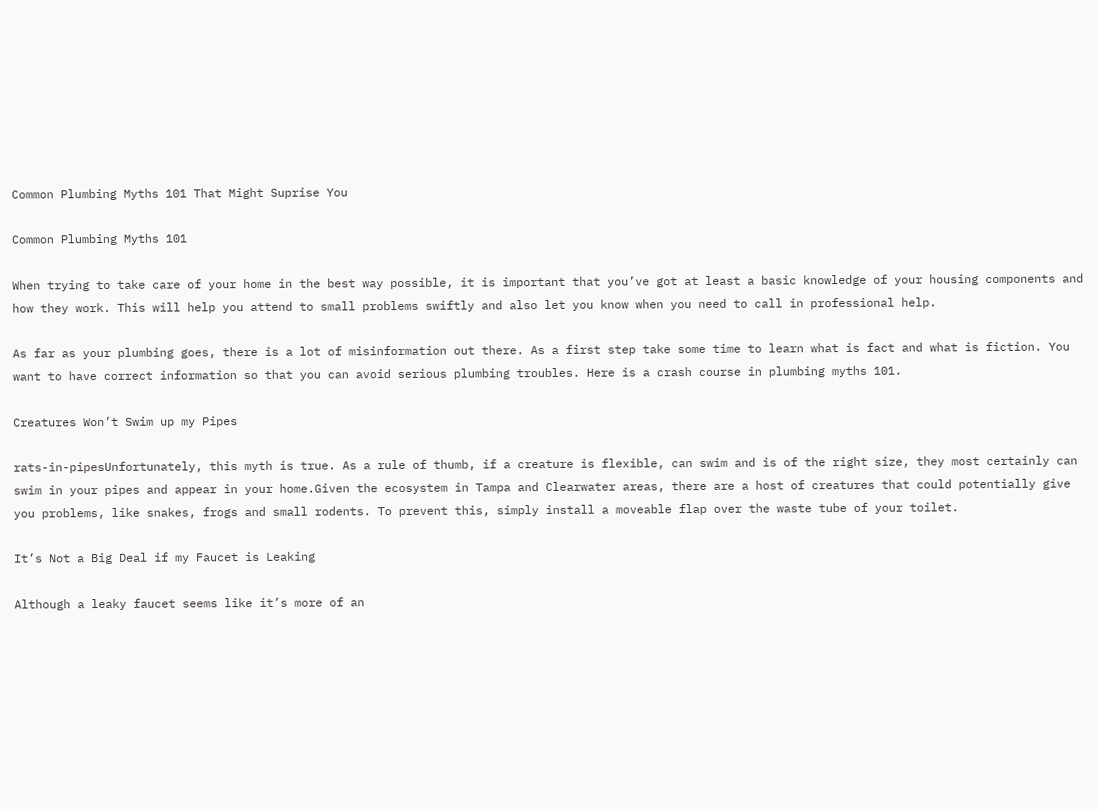Common Plumbing Myths 101 That Might Suprise You

Common Plumbing Myths 101

When trying to take care of your home in the best way possible, it is important that you’ve got at least a basic knowledge of your housing components and how they work. This will help you attend to small problems swiftly and also let you know when you need to call in professional help.

As far as your plumbing goes, there is a lot of misinformation out there. As a first step take some time to learn what is fact and what is fiction. You want to have correct information so that you can avoid serious plumbing troubles. Here is a crash course in plumbing myths 101.

Creatures Won’t Swim up my Pipes

rats-in-pipesUnfortunately, this myth is true. As a rule of thumb, if a creature is flexible, can swim and is of the right size, they most certainly can swim in your pipes and appear in your home.Given the ecosystem in Tampa and Clearwater areas, there are a host of creatures that could potentially give you problems, like snakes, frogs and small rodents. To prevent this, simply install a moveable flap over the waste tube of your toilet.

It’s Not a Big Deal if my Faucet is Leaking

Although a leaky faucet seems like it’s more of an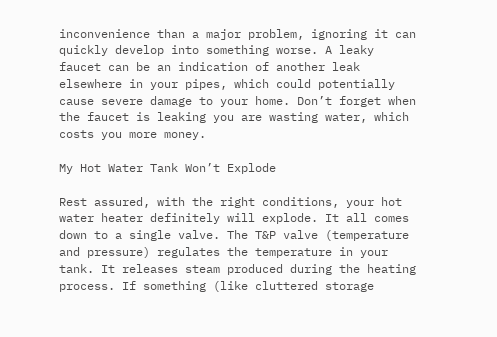inconvenience than a major problem, ignoring it can quickly develop into something worse. A leaky faucet can be an indication of another leak elsewhere in your pipes, which could potentially cause severe damage to your home. Don’t forget when the faucet is leaking you are wasting water, which costs you more money.

My Hot Water Tank Won’t Explode

Rest assured, with the right conditions, your hot water heater definitely will explode. It all comes down to a single valve. The T&P valve (temperature and pressure) regulates the temperature in your tank. It releases steam produced during the heating process. If something (like cluttered storage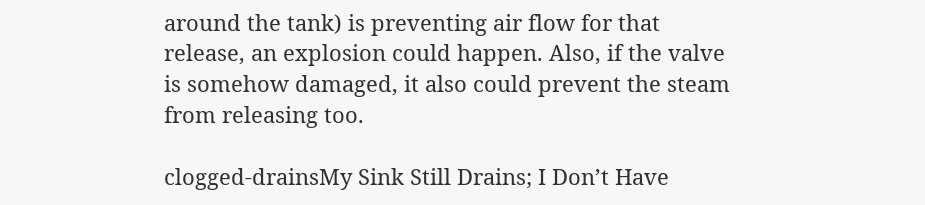around the tank) is preventing air flow for that release, an explosion could happen. Also, if the valve is somehow damaged, it also could prevent the steam from releasing too.

clogged-drainsMy Sink Still Drains; I Don’t Have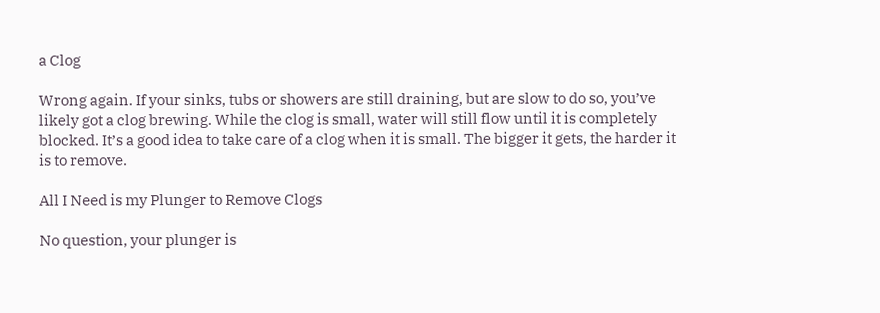a Clog

Wrong again. If your sinks, tubs or showers are still draining, but are slow to do so, you’ve likely got a clog brewing. While the clog is small, water will still flow until it is completely blocked. It’s a good idea to take care of a clog when it is small. The bigger it gets, the harder it is to remove.

All I Need is my Plunger to Remove Clogs

No question, your plunger is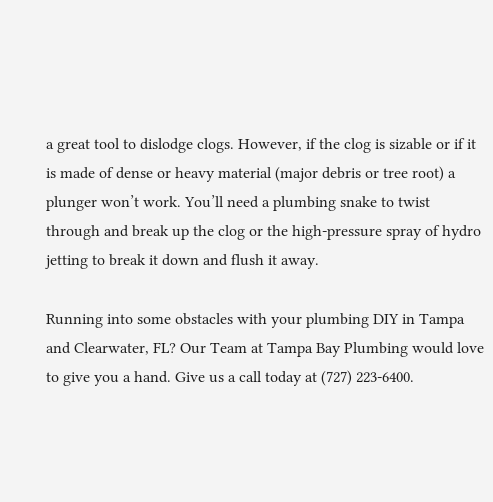a great tool to dislodge clogs. However, if the clog is sizable or if it is made of dense or heavy material (major debris or tree root) a plunger won’t work. You’ll need a plumbing snake to twist through and break up the clog or the high-pressure spray of hydro jetting to break it down and flush it away.

Running into some obstacles with your plumbing DIY in Tampa and Clearwater, FL? Our Team at Tampa Bay Plumbing would love to give you a hand. Give us a call today at (727) 223-6400.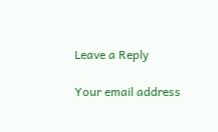Leave a Reply

Your email address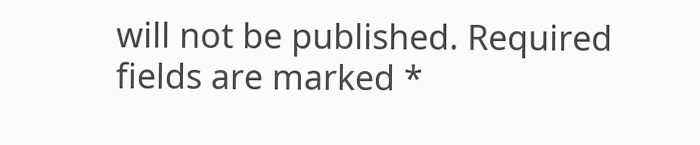will not be published. Required fields are marked *